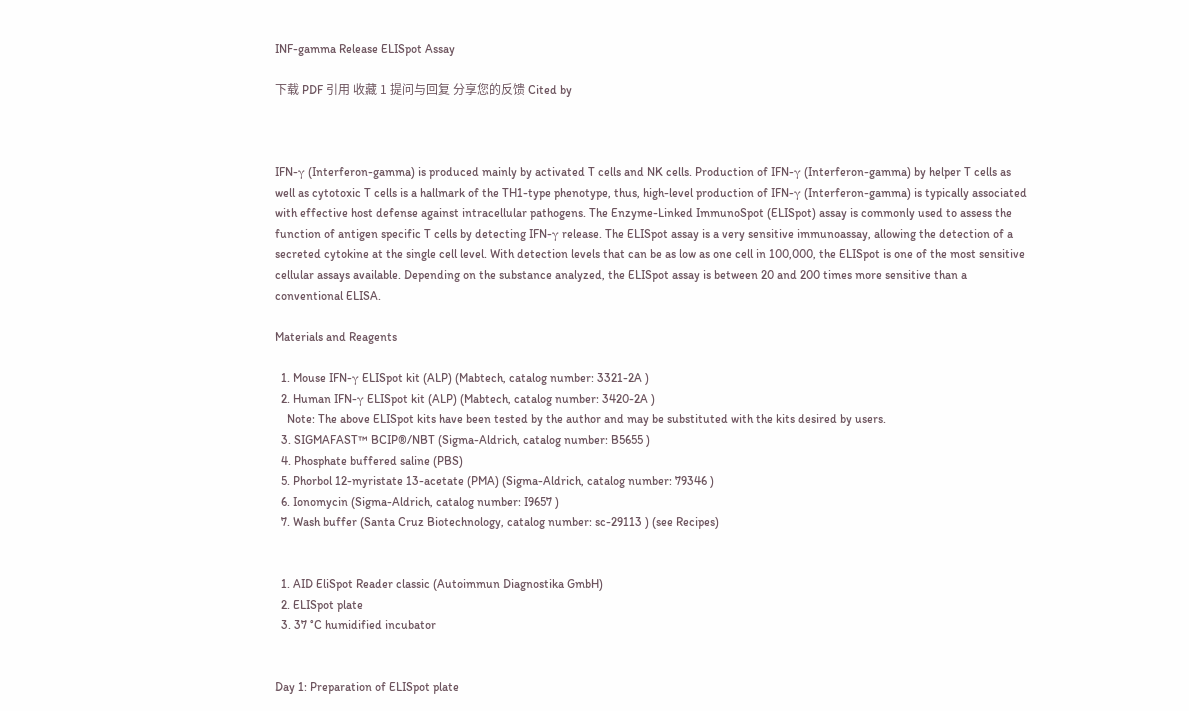INF-gamma Release ELISpot Assay

下载 PDF 引用 收藏 1 提问与回复 分享您的反馈 Cited by



IFN-γ (Interferon-gamma) is produced mainly by activated T cells and NK cells. Production of IFN-γ (Interferon-gamma) by helper T cells as well as cytotoxic T cells is a hallmark of the TH1-type phenotype, thus, high-level production of IFN-γ (Interferon-gamma) is typically associated with effective host defense against intracellular pathogens. The Enzyme-Linked ImmunoSpot (ELISpot) assay is commonly used to assess the function of antigen specific T cells by detecting IFN-γ release. The ELISpot assay is a very sensitive immunoassay, allowing the detection of a secreted cytokine at the single cell level. With detection levels that can be as low as one cell in 100,000, the ELISpot is one of the most sensitive cellular assays available. Depending on the substance analyzed, the ELISpot assay is between 20 and 200 times more sensitive than a conventional ELISA.

Materials and Reagents

  1. Mouse IFN-γ ELISpot kit (ALP) (Mabtech, catalog number: 3321-2A )
  2. Human IFN-γ ELISpot kit (ALP) (Mabtech, catalog number: 3420-2A )
    Note: The above ELISpot kits have been tested by the author and may be substituted with the kits desired by users.
  3. SIGMAFAST™ BCIP®/NBT (Sigma-Aldrich, catalog number: B5655 )
  4. Phosphate buffered saline (PBS)
  5. Phorbol 12-myristate 13-acetate (PMA) (Sigma-Aldrich, catalog number: 79346 )
  6. Ionomycin (Sigma-Aldrich, catalog number: I9657 )
  7. Wash buffer (Santa Cruz Biotechnology, catalog number: sc-29113 ) (see Recipes)


  1. AID EliSpot Reader classic (Autoimmun Diagnostika GmbH)
  2. ELISpot plate
  3. 37 °C humidified incubator


Day 1: Preparation of ELISpot plate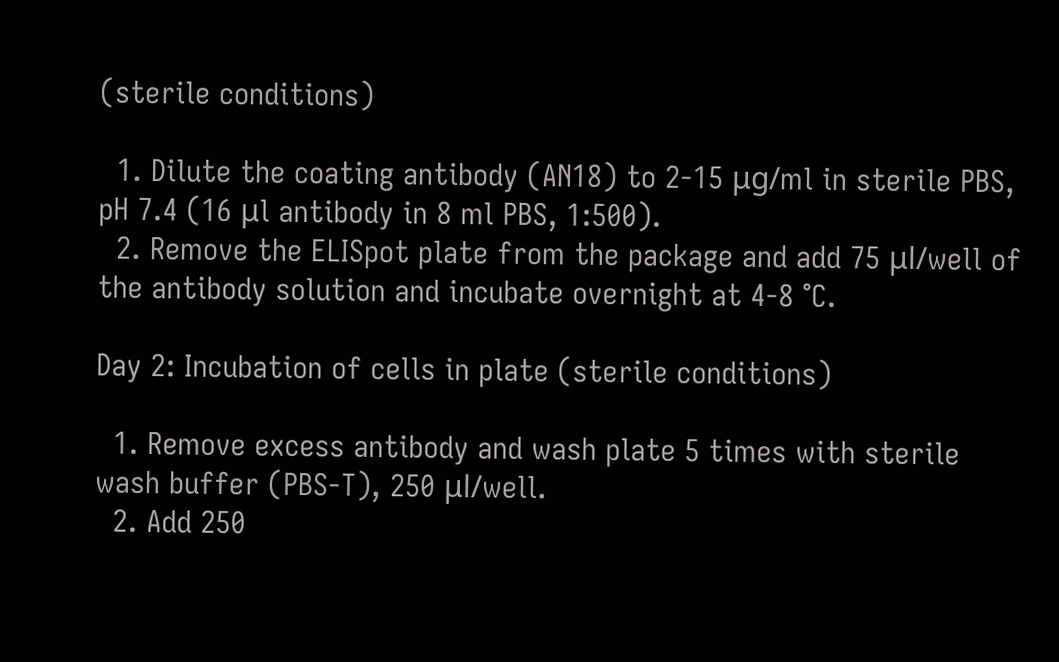(sterile conditions)

  1. Dilute the coating antibody (AN18) to 2-15 μg/ml in sterile PBS, pH 7.4 (16 μl antibody in 8 ml PBS, 1:500).
  2. Remove the ELISpot plate from the package and add 75 μl/well of the antibody solution and incubate overnight at 4-8 °C.

Day 2: Incubation of cells in plate (sterile conditions)

  1. Remove excess antibody and wash plate 5 times with sterile wash buffer (PBS-T), 250 μl/well.
  2. Add 250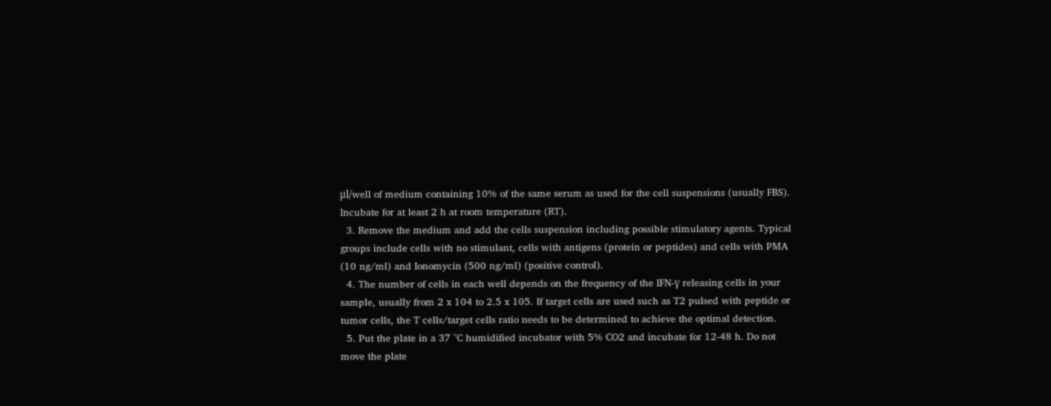μl/well of medium containing 10% of the same serum as used for the cell suspensions (usually FBS). Incubate for at least 2 h at room temperature (RT).
  3. Remove the medium and add the cells suspension including possible stimulatory agents. Typical groups include cells with no stimulant, cells with antigens (protein or peptides) and cells with PMA (10 ng/ml) and Ionomycin (500 ng/ml) (positive control).
  4. The number of cells in each well depends on the frequency of the IFN-γ releasing cells in your sample, usually from 2 x 104 to 2.5 x 105. If target cells are used such as T2 pulsed with peptide or tumor cells, the T cells/target cells ratio needs to be determined to achieve the optimal detection.
  5. Put the plate in a 37 °C humidified incubator with 5% CO2 and incubate for 12-48 h. Do not move the plate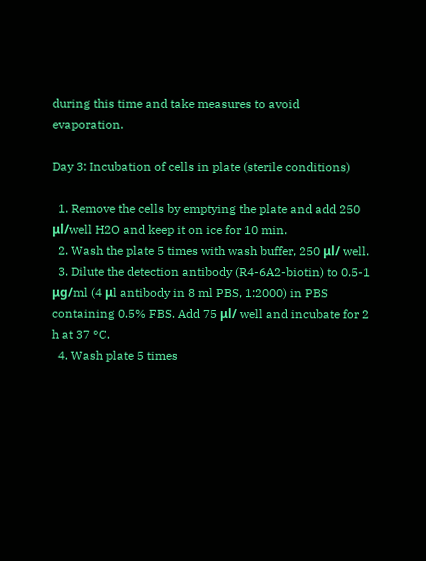during this time and take measures to avoid evaporation.

Day 3: Incubation of cells in plate (sterile conditions)

  1. Remove the cells by emptying the plate and add 250 μl/well H2O and keep it on ice for 10 min.
  2. Wash the plate 5 times with wash buffer, 250 μl/ well.
  3. Dilute the detection antibody (R4-6A2-biotin) to 0.5-1 μg/ml (4 μl antibody in 8 ml PBS, 1:2000) in PBS containing 0.5% FBS. Add 75 μl/ well and incubate for 2 h at 37 °C.
  4. Wash plate 5 times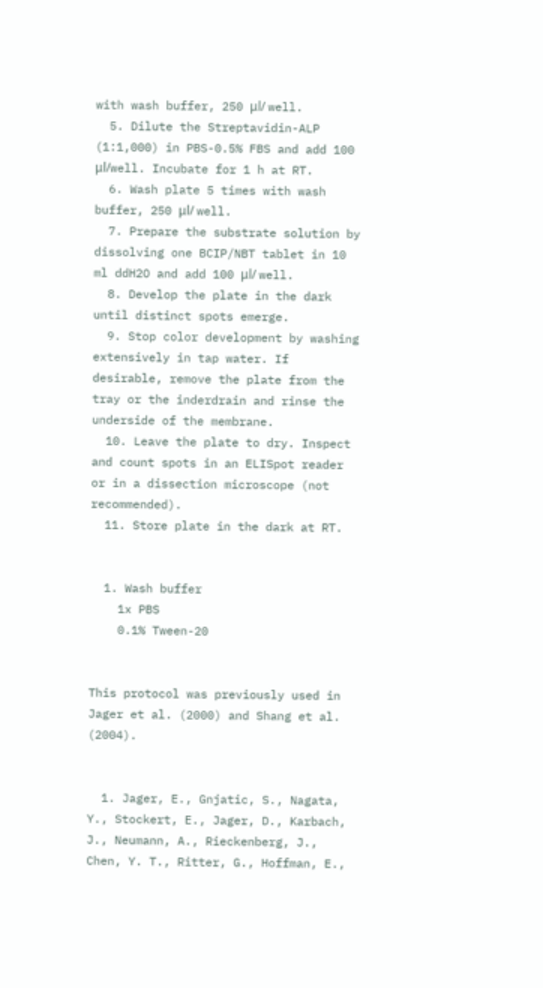with wash buffer, 250 μl/ well.
  5. Dilute the Streptavidin-ALP (1:1,000) in PBS-0.5% FBS and add 100 μl/well. Incubate for 1 h at RT.
  6. Wash plate 5 times with wash buffer, 250 μl/ well.
  7. Prepare the substrate solution by dissolving one BCIP/NBT tablet in 10 ml ddH2O and add 100 μl/ well.
  8. Develop the plate in the dark until distinct spots emerge.
  9. Stop color development by washing extensively in tap water. If desirable, remove the plate from the tray or the inderdrain and rinse the underside of the membrane.
  10. Leave the plate to dry. Inspect and count spots in an ELISpot reader or in a dissection microscope (not recommended).
  11. Store plate in the dark at RT.


  1. Wash buffer
    1x PBS
    0.1% Tween-20


This protocol was previously used in Jager et al. (2000) and Shang et al. (2004).


  1. Jager, E., Gnjatic, S., Nagata, Y., Stockert, E., Jager, D., Karbach, J., Neumann, A., Rieckenberg, J., Chen, Y. T., Ritter, G., Hoffman, E.,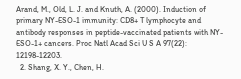Arand, M., Old, L. J. and Knuth, A. (2000). Induction of primary NY-ESO-1 immunity: CD8+ T lymphocyte and antibody responses in peptide-vaccinated patients with NY-ESO-1+ cancers. Proc Natl Acad Sci U S A 97(22): 12198-12203.
  2. Shang, X. Y., Chen, H.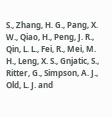S., Zhang, H. G., Pang, X. W., Qiao, H., Peng, J. R., Qin, L. L., Fei, R., Mei, M. H., Leng, X. S., Gnjatic, S., Ritter, G., Simpson, A. J., Old, L. J. and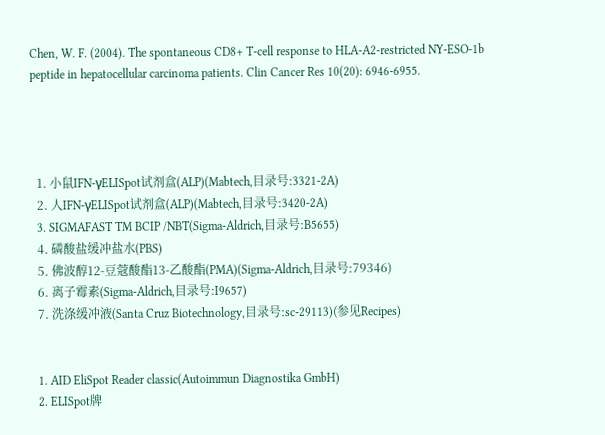Chen, W. F. (2004). The spontaneous CD8+ T-cell response to HLA-A2-restricted NY-ESO-1b peptide in hepatocellular carcinoma patients. Clin Cancer Res 10(20): 6946-6955.




  1. 小鼠IFN-γELISpot试剂盒(ALP)(Mabtech,目录号:3321-2A)
  2. 人IFN-γELISpot试剂盒(ALP)(Mabtech,目录号:3420-2A)
  3. SIGMAFAST TM BCIP /NBT(Sigma-Aldrich,目录号:B5655)
  4. 磷酸盐缓冲盐水(PBS)
  5. 佛波醇12-豆蔻酸酯13-乙酸酯(PMA)(Sigma-Aldrich,目录号:79346)
  6. 离子霉素(Sigma-Aldrich,目录号:I9657)
  7. 洗涤缓冲液(Santa Cruz Biotechnology,目录号:sc-29113)(参见Recipes)


  1. AID EliSpot Reader classic(Autoimmun Diagnostika GmbH)
  2. ELISpot牌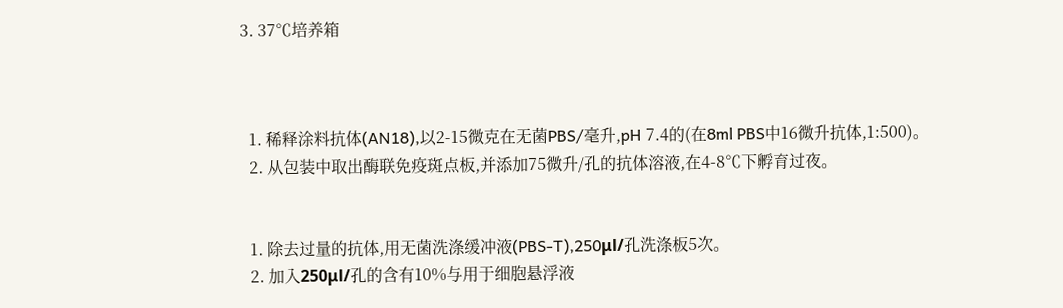3. 37℃培养箱



  1. 稀释涂料抗体(AN18),以2-15微克在无菌PBS/毫升,pH 7.4的(在8ml PBS中16微升抗体,1:500)。
  2. 从包装中取出酶联免疫斑点板,并添加75微升/孔的抗体溶液,在4-8℃下孵育过夜。


  1. 除去过量的抗体,用无菌洗涤缓冲液(PBS-T),250μl/孔洗涤板5次。
  2. 加入250μl/孔的含有10%与用于细胞悬浮液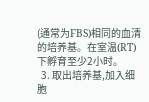(通常为FBS)相同的血清的培养基。在室温(RT)下孵育至少2小时。
  3. 取出培养基,加入细胞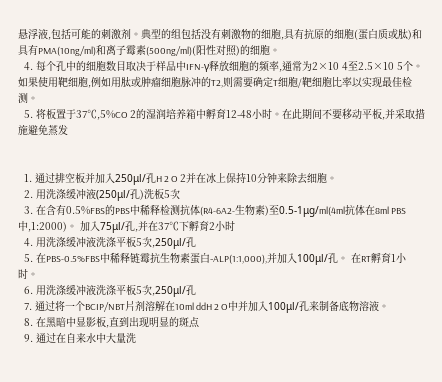悬浮液,包括可能的刺激剂。典型的组包括没有刺激物的细胞,具有抗原的细胞(蛋白质或肽)和具有PMA(10ng/ml)和离子霉素(500ng/ml)(阳性对照)的细胞。
  4. 每个孔中的细胞数目取决于样品中IFN-γ释放细胞的频率,通常为2×10 4至2.5×10 5个。如果使用靶细胞,例如用肽或肿瘤细胞脉冲的T2,则需要确定T细胞/靶细胞比率以实现最佳检测。
  5. 将板置于37℃,5%CO 2的湿润培养箱中孵育12-48小时。在此期间不要移动平板,并采取措施避免蒸发


  1. 通过排空板并加入250μl/孔H 2 O 2并在冰上保持10分钟来除去细胞。
  2. 用洗涤缓冲液(250μl/孔)洗板5次
  3. 在含有0.5%FBS的PBS中稀释检测抗体(R4-6A2-生物素)至0.5-1μg/ml(4ml抗体在8ml PBS中,1:2000)。 加入75μl/孔,并在37℃下孵育2小时
  4. 用洗涤缓冲液洗涤平板5次,250μl/孔
  5. 在PBS-0.5%FBS中稀释链霉抗生物素蛋白-ALP(1:1,000),并加入100μl/孔。 在RT孵育1小时。
  6. 用洗涤缓冲液洗涤平板5次,250μl/孔
  7. 通过将一个BCIP/NBT片剂溶解在10ml ddH 2 O中并加入100μl/孔来制备底物溶液。
  8. 在黑暗中显影板,直到出现明显的斑点
  9. 通过在自来水中大量洗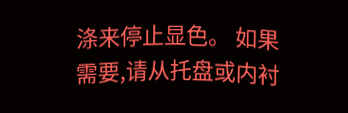涤来停止显色。 如果需要,请从托盘或内衬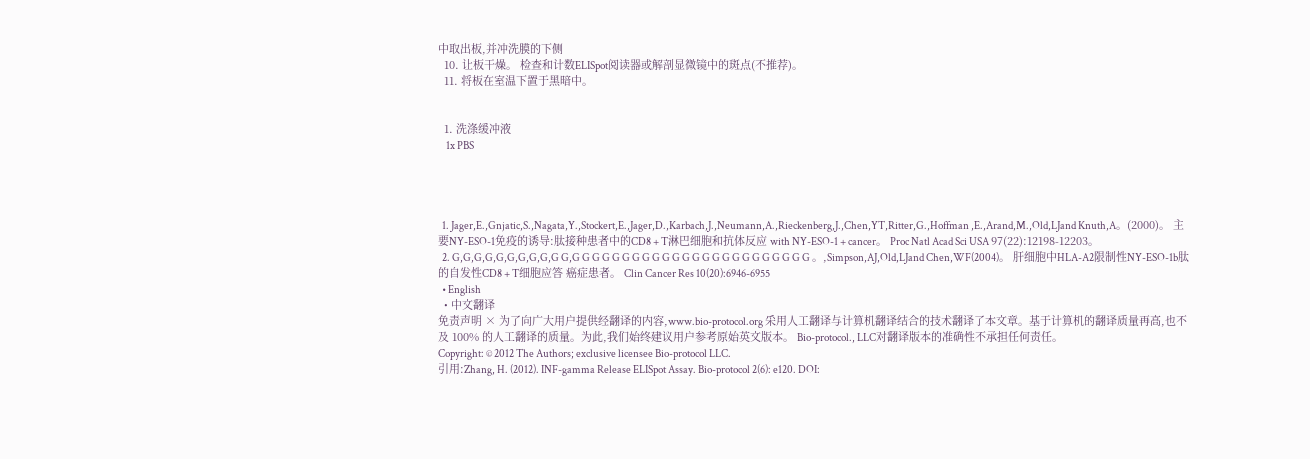中取出板,并冲洗膜的下侧
  10. 让板干燥。 检查和计数ELISpot阅读器或解剖显微镜中的斑点(不推荐)。
  11. 将板在室温下置于黑暗中。


  1. 洗涤缓冲液
    1x PBS




  1. Jager,E.,Gnjatic,S.,Nagata,Y.,Stockert,E.,Jager,D.,Karbach,J.,Neumann,A.,Rieckenberg,J.,Chen,YT,Ritter,G.,Hoffman ,E.,Arand,M.,Old,LJand Knuth,A。(2000)。 主要NY-ESO-1免疫的诱导:肽接种患者中的CD8 + T淋巴细胞和抗体反应 with NY-ESO-1 + cancer。 Proc Natl Acad Sci USA 97(22):12198-12203。
  2. G,G,G,G,G,G,G,G,G,G G,G G G G G G G G G G G G G G G G G G G G G G G G 。,Simpson,AJ,Old,LJand Chen,WF(2004)。 肝细胞中HLA-A2限制性NY-ESO-1b肽的自发性CD8 + T细胞应答 癌症患者。 Clin Cancer Res 10(20):6946-6955
  • English
  • 中文翻译
免责声明 × 为了向广大用户提供经翻译的内容,www.bio-protocol.org 采用人工翻译与计算机翻译结合的技术翻译了本文章。基于计算机的翻译质量再高,也不及 100% 的人工翻译的质量。为此,我们始终建议用户参考原始英文版本。 Bio-protocol., LLC对翻译版本的准确性不承担任何责任。
Copyright: © 2012 The Authors; exclusive licensee Bio-protocol LLC.
引用:Zhang, H. (2012). INF-gamma Release ELISpot Assay. Bio-protocol 2(6): e120. DOI: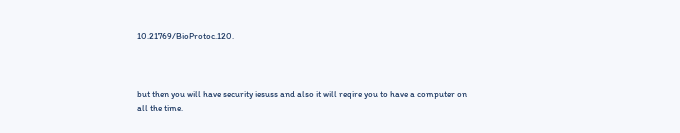10.21769/BioProtoc.120.



but then you will have security iesuss and also it will reqire you to have a computer on all the time.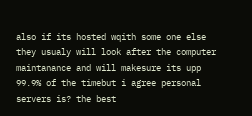also if its hosted wqith some one else they usualy will look after the computer maintanance and will makesure its upp 99.9% of the timebut i agree personal servers is? the best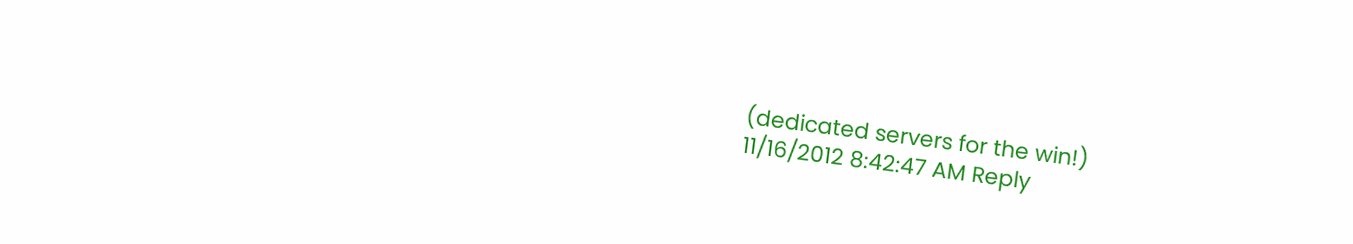(dedicated servers for the win!)
11/16/2012 8:42:47 AM Reply